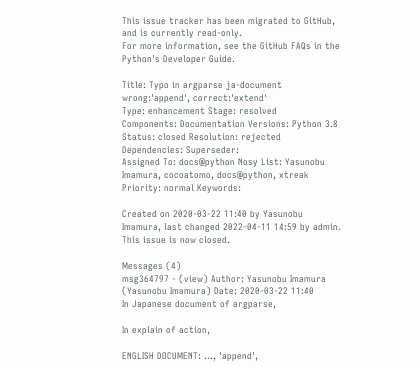This issue tracker has been migrated to GitHub, and is currently read-only.
For more information, see the GitHub FAQs in the Python's Developer Guide.

Title: Typo in argparse ja-document wrong:'append', correct:'extend'
Type: enhancement Stage: resolved
Components: Documentation Versions: Python 3.8
Status: closed Resolution: rejected
Dependencies: Superseder:
Assigned To: docs@python Nosy List: Yasunobu Imamura, cocoatomo, docs@python, xtreak
Priority: normal Keywords:

Created on 2020-03-22 11:40 by Yasunobu Imamura, last changed 2022-04-11 14:59 by admin. This issue is now closed.

Messages (4)
msg364797 - (view) Author: Yasunobu Imamura (Yasunobu Imamura) Date: 2020-03-22 11:40
In Japanese document of argparse,

In explain of action,

ENGLISH DOCUMENT: ..., 'append',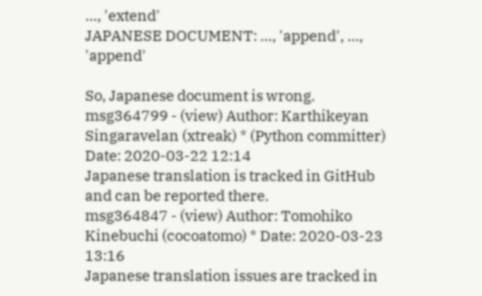..., 'extend'
JAPANESE DOCUMENT: ..., 'append', ..., 'append'

So, Japanese document is wrong.
msg364799 - (view) Author: Karthikeyan Singaravelan (xtreak) * (Python committer) Date: 2020-03-22 12:14
Japanese translation is tracked in GitHub and can be reported there.
msg364847 - (view) Author: Tomohiko Kinebuchi (cocoatomo) * Date: 2020-03-23 13:16
Japanese translation issues are tracked in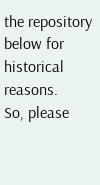the repository below for historical reasons.
So, please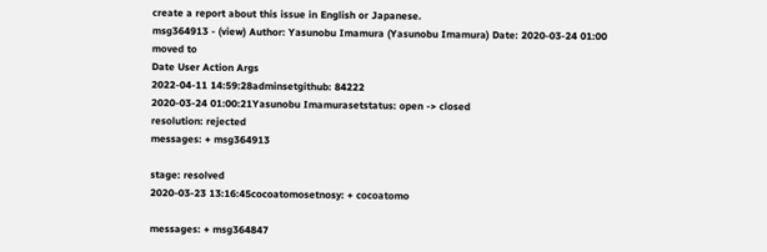create a report about this issue in English or Japanese.
msg364913 - (view) Author: Yasunobu Imamura (Yasunobu Imamura) Date: 2020-03-24 01:00
moved to
Date User Action Args
2022-04-11 14:59:28adminsetgithub: 84222
2020-03-24 01:00:21Yasunobu Imamurasetstatus: open -> closed
resolution: rejected
messages: + msg364913

stage: resolved
2020-03-23 13:16:45cocoatomosetnosy: + cocoatomo

messages: + msg364847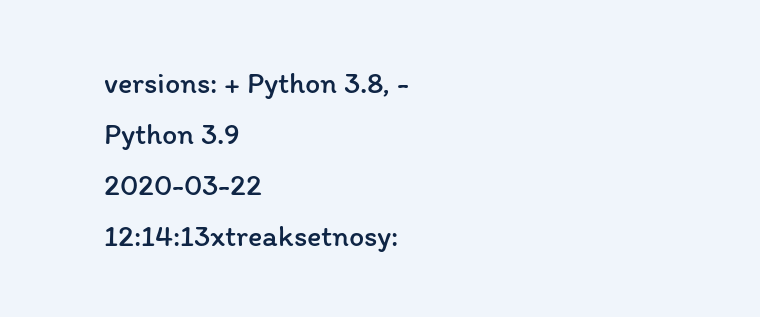versions: + Python 3.8, - Python 3.9
2020-03-22 12:14:13xtreaksetnosy: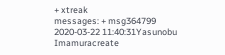+ xtreak
messages: + msg364799
2020-03-22 11:40:31Yasunobu Imamuracreate